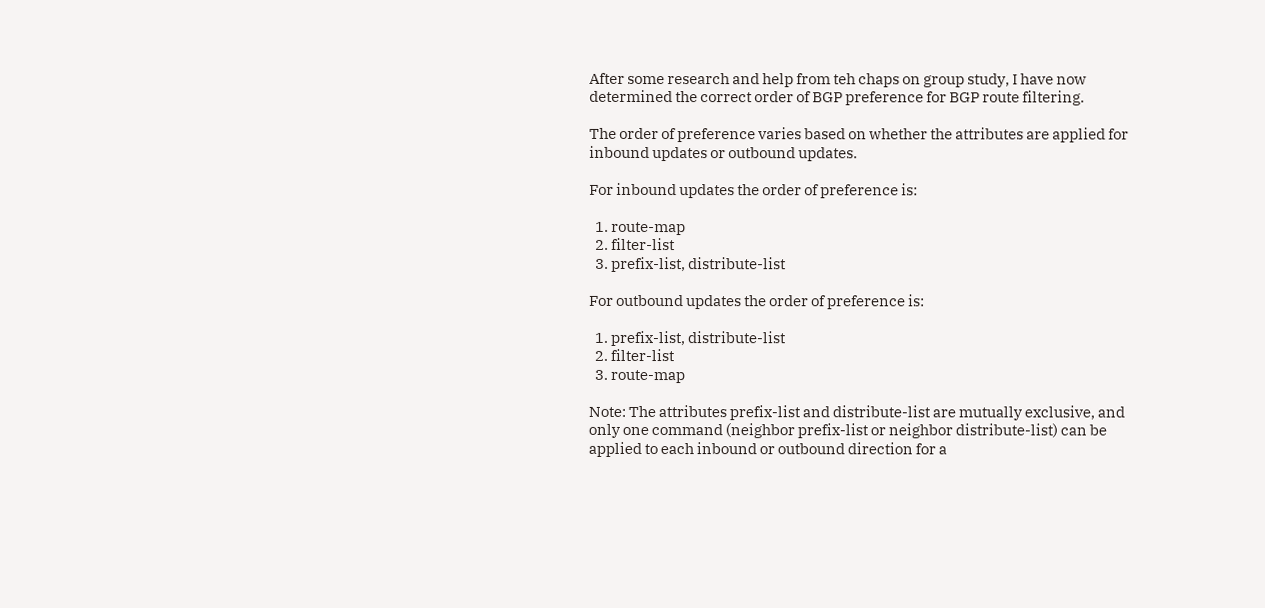After some research and help from teh chaps on group study, I have now determined the correct order of BGP preference for BGP route filtering.

The order of preference varies based on whether the attributes are applied for inbound updates or outbound updates.

For inbound updates the order of preference is:

  1. route-map
  2. filter-list
  3. prefix-list, distribute-list

For outbound updates the order of preference is:

  1. prefix-list, distribute-list
  2. filter-list
  3. route-map

Note: The attributes prefix-list and distribute-list are mutually exclusive, and only one command (neighbor prefix-list or neighbor distribute-list) can be applied to each inbound or outbound direction for a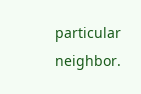particular neighbor.